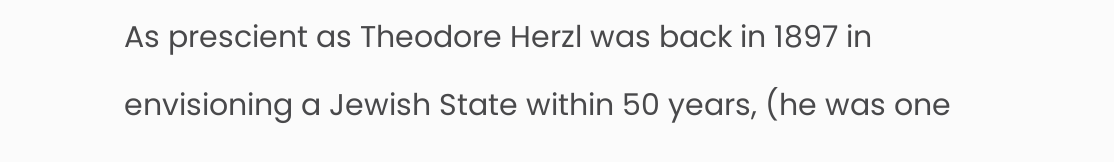As prescient as Theodore Herzl was back in 1897 in envisioning a Jewish State within 50 years, (he was one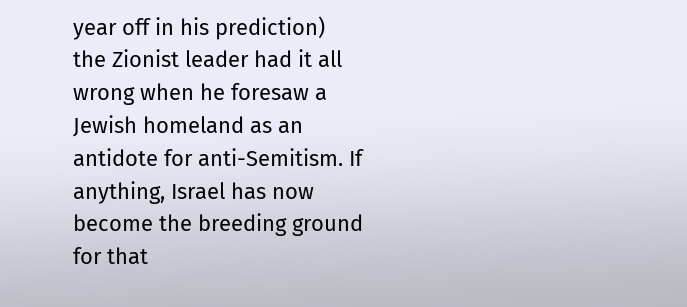year off in his prediction) the Zionist leader had it all wrong when he foresaw a Jewish homeland as an antidote for anti-Semitism. If anything, Israel has now become the breeding ground for that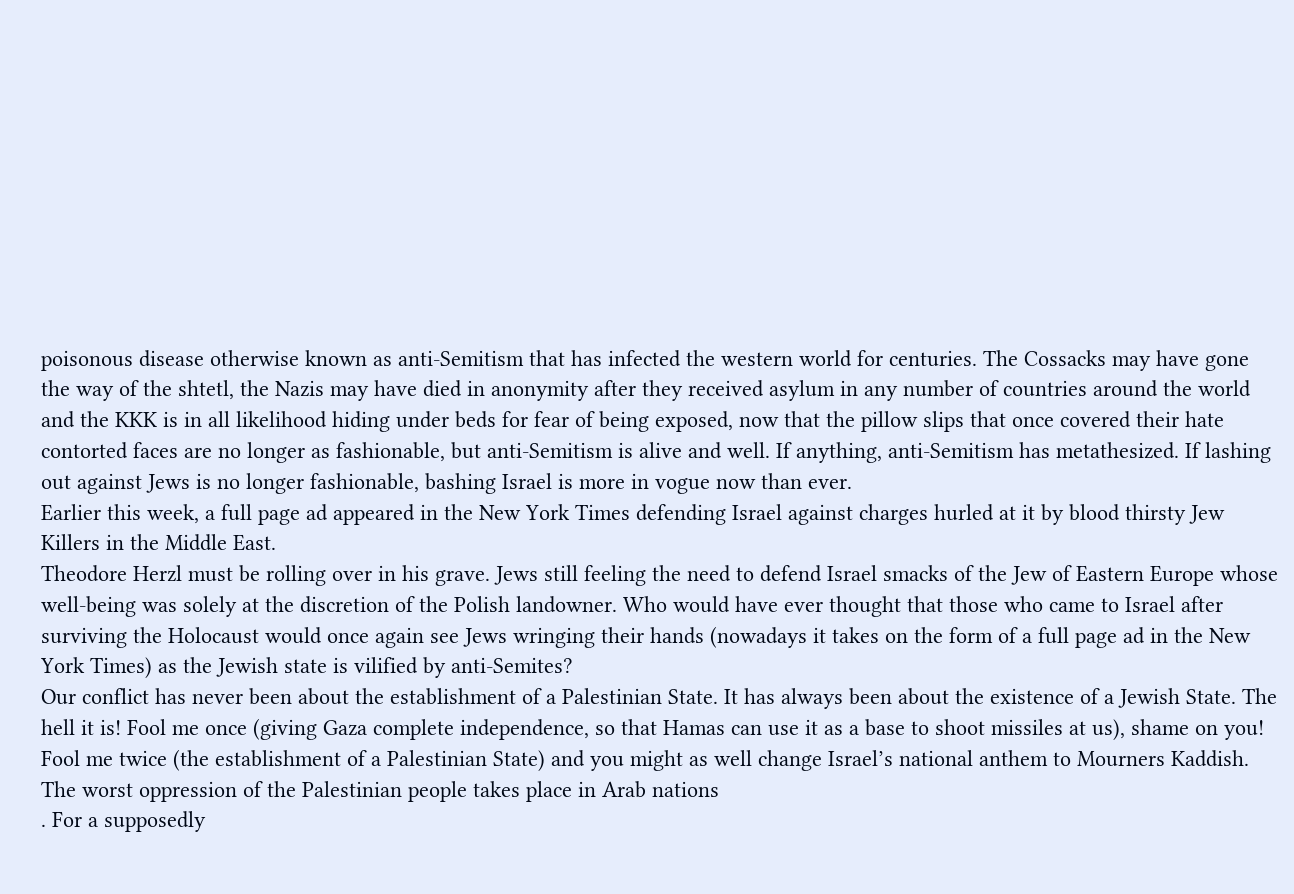poisonous disease otherwise known as anti-Semitism that has infected the western world for centuries. The Cossacks may have gone the way of the shtetl, the Nazis may have died in anonymity after they received asylum in any number of countries around the world and the KKK is in all likelihood hiding under beds for fear of being exposed, now that the pillow slips that once covered their hate contorted faces are no longer as fashionable, but anti-Semitism is alive and well. If anything, anti-Semitism has metathesized. If lashing out against Jews is no longer fashionable, bashing Israel is more in vogue now than ever.
Earlier this week, a full page ad appeared in the New York Times defending Israel against charges hurled at it by blood thirsty Jew Killers in the Middle East.
Theodore Herzl must be rolling over in his grave. Jews still feeling the need to defend Israel smacks of the Jew of Eastern Europe whose well-being was solely at the discretion of the Polish landowner. Who would have ever thought that those who came to Israel after surviving the Holocaust would once again see Jews wringing their hands (nowadays it takes on the form of a full page ad in the New York Times) as the Jewish state is vilified by anti-Semites?
Our conflict has never been about the establishment of a Palestinian State. It has always been about the existence of a Jewish State. The hell it is! Fool me once (giving Gaza complete independence, so that Hamas can use it as a base to shoot missiles at us), shame on you! Fool me twice (the establishment of a Palestinian State) and you might as well change Israel’s national anthem to Mourners Kaddish.
The worst oppression of the Palestinian people takes place in Arab nations
. For a supposedly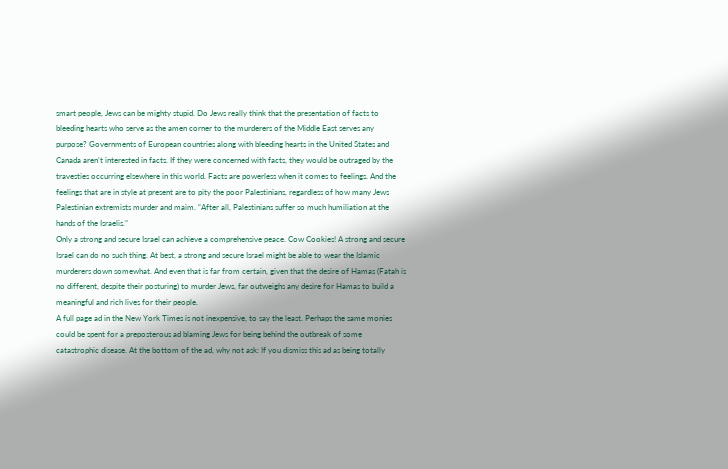smart people, Jews can be mighty stupid. Do Jews really think that the presentation of facts to bleeding hearts who serve as the amen corner to the murderers of the Middle East serves any purpose? Governments of European countries along with bleeding hearts in the United States and Canada aren’t interested in facts. If they were concerned with facts, they would be outraged by the travesties occurring elsewhere in this world. Facts are powerless when it comes to feelings. And the feelings that are in style at present are to pity the poor Palestinians, regardless of how many Jews Palestinian extremists murder and maim. “After all, Palestinians suffer so much humiliation at the hands of the Israelis.”
Only a strong and secure Israel can achieve a comprehensive peace. Cow Cookies! A strong and secure Israel can do no such thing. At best, a strong and secure Israel might be able to wear the Islamic murderers down somewhat. And even that is far from certain, given that the desire of Hamas (Fatah is no different, despite their posturing) to murder Jews, far outweighs any desire for Hamas to build a meaningful and rich lives for their people.
A full page ad in the New York Times is not inexpensive, to say the least. Perhaps the same monies could be spent for a preposterous ad blaming Jews for being behind the outbreak of some catastrophic disease. At the bottom of the ad, why not ask: If you dismiss this ad as being totally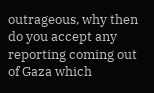outrageous, why then do you accept any reporting coming out of Gaza which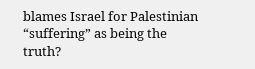blames Israel for Palestinian “suffering” as being the truth?